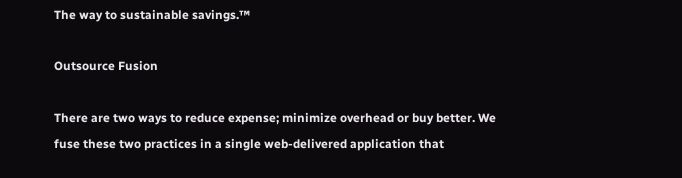The way to sustainable savings.™

Outsource Fusion

There are two ways to reduce expense; minimize overhead or buy better. We fuse these two practices in a single web-delivered application that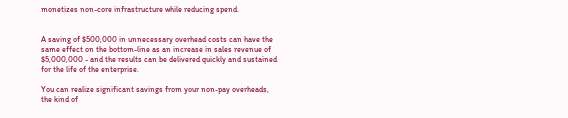monetizes non-core infrastructure while reducing spend.


A saving of $500,000 in unnecessary overhead costs can have the same effect on the bottom-line as an increase in sales revenue of $5,000,000 - and the results can be delivered quickly and sustained for the life of the enterprise.

You can realize significant savings from your non-pay overheads, the kind of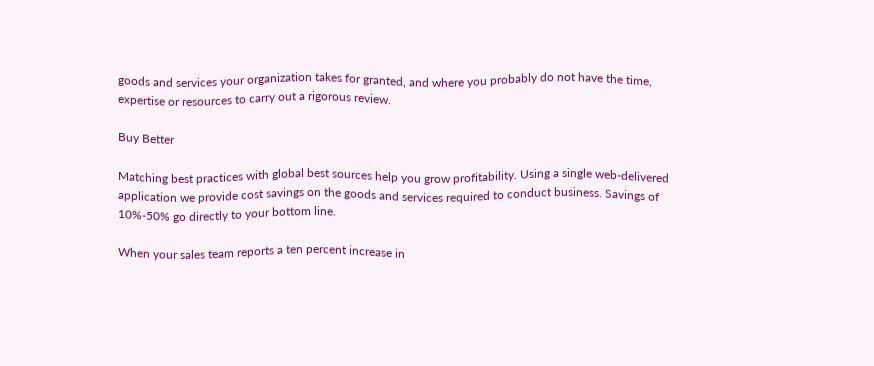goods and services your organization takes for granted, and where you probably do not have the time, expertise or resources to carry out a rigorous review.

Buy Better

Matching best practices with global best sources help you grow profitability. Using a single web-delivered application we provide cost savings on the goods and services required to conduct business. Savings of 10%-50% go directly to your bottom line.

When your sales team reports a ten percent increase in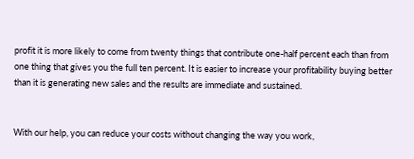profit it is more likely to come from twenty things that contribute one-half percent each than from one thing that gives you the full ten percent. It is easier to increase your profitability buying better than it is generating new sales and the results are immediate and sustained.


With our help, you can reduce your costs without changing the way you work,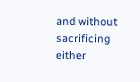and without sacrificing either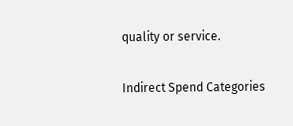quality or service.

Indirect Spend Categories